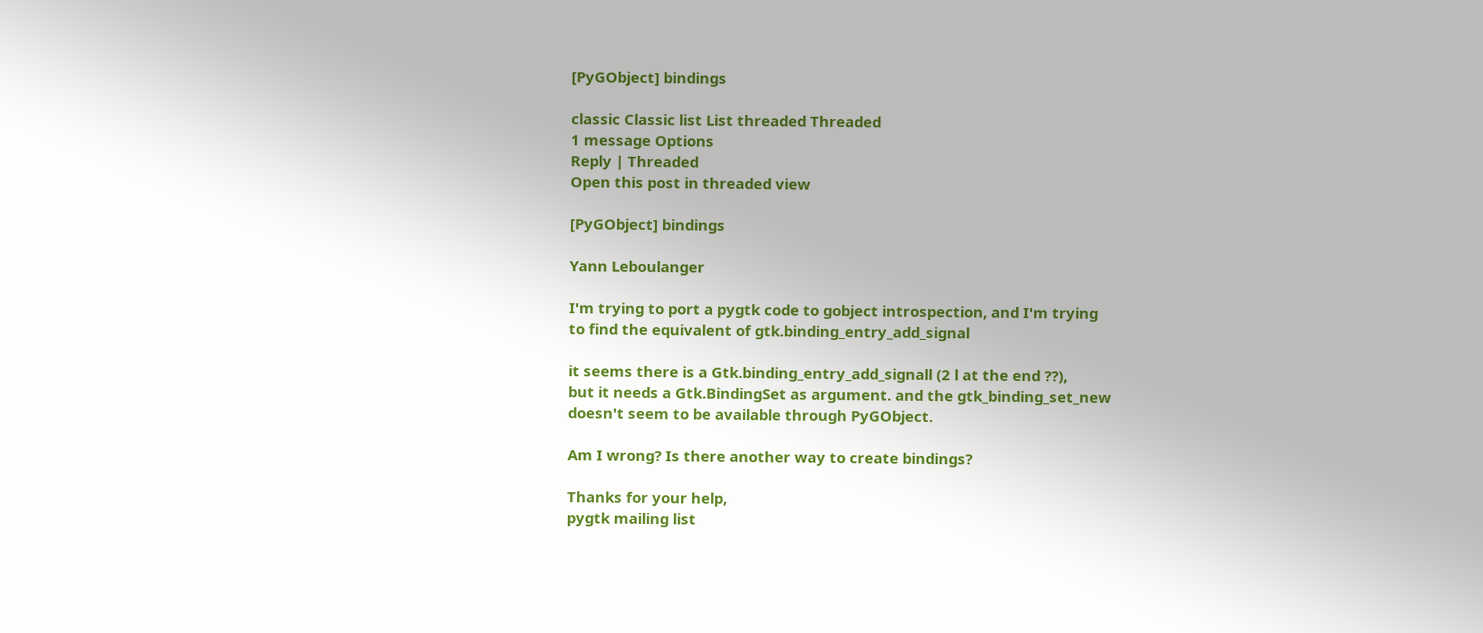[PyGObject] bindings

classic Classic list List threaded Threaded
1 message Options
Reply | Threaded
Open this post in threaded view

[PyGObject] bindings

Yann Leboulanger

I'm trying to port a pygtk code to gobject introspection, and I'm trying
to find the equivalent of gtk.binding_entry_add_signal

it seems there is a Gtk.binding_entry_add_signall (2 l at the end ??),
but it needs a Gtk.BindingSet as argument. and the gtk_binding_set_new
doesn't seem to be available through PyGObject.

Am I wrong? Is there another way to create bindings?

Thanks for your help,
pygtk mailing list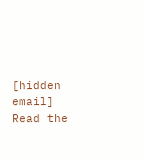[hidden email]
Read the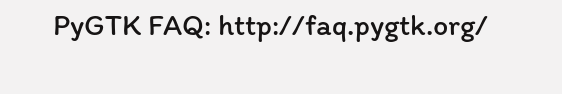PyGTK FAQ: http://faq.pygtk.org/